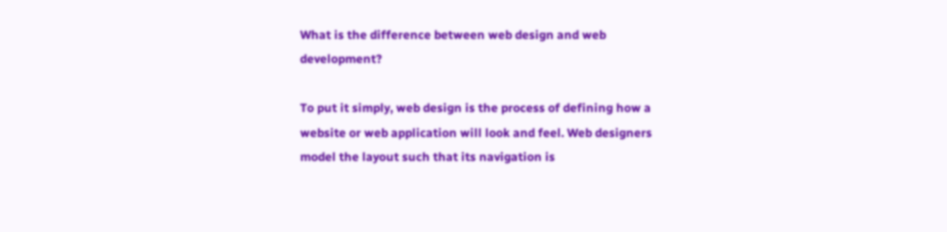What is the difference between web design and web development?

To put it simply, web design is the process of defining how a website or web application will look and feel. Web designers model the layout such that its navigation is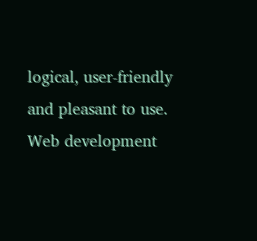logical, user-friendly and pleasant to use. Web development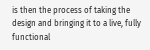is then the process of taking the design and bringing it to a live, fully functional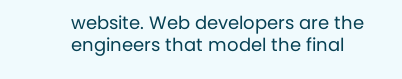website. Web developers are the engineers that model the final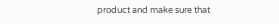product and make sure that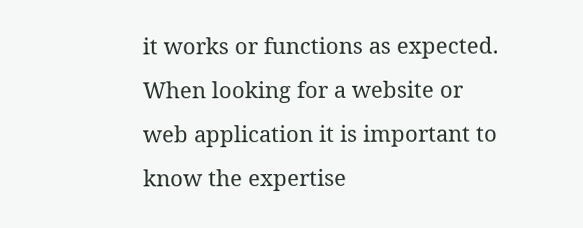it works or functions as expected. When looking for a website or web application it is important to know the expertise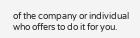of the company or individual who offers to do it for you.